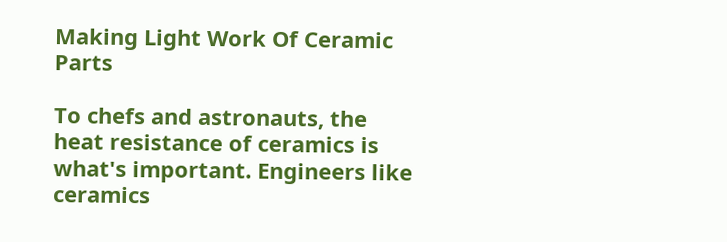Making Light Work Of Ceramic Parts

To chefs and astronauts, the heat resistance of ceramics is what's important. Engineers like ceramics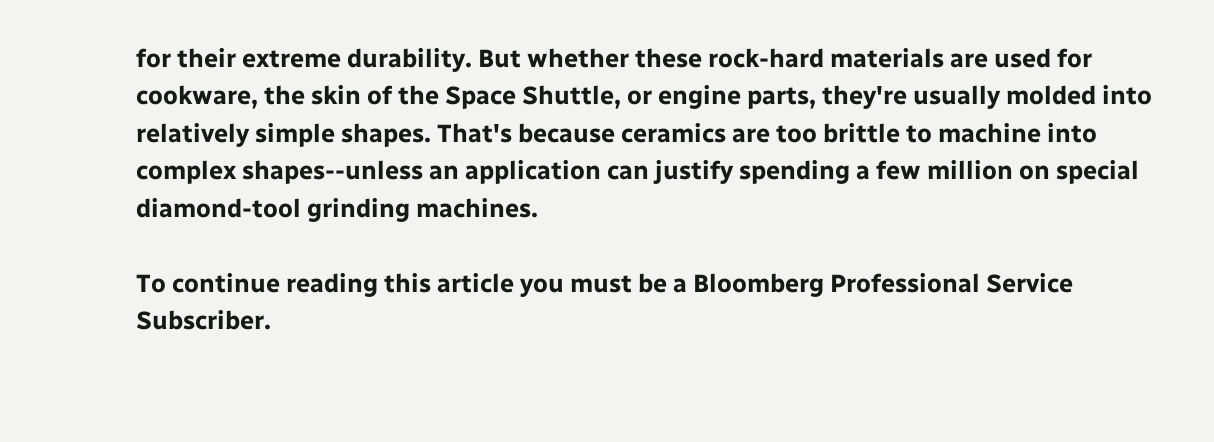for their extreme durability. But whether these rock-hard materials are used for cookware, the skin of the Space Shuttle, or engine parts, they're usually molded into relatively simple shapes. That's because ceramics are too brittle to machine into complex shapes--unless an application can justify spending a few million on special diamond-tool grinding machines.

To continue reading this article you must be a Bloomberg Professional Service Subscriber.